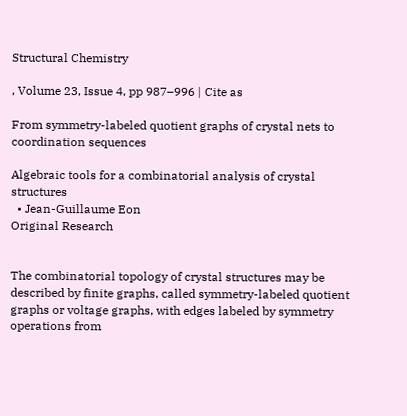Structural Chemistry

, Volume 23, Issue 4, pp 987–996 | Cite as

From symmetry-labeled quotient graphs of crystal nets to coordination sequences

Algebraic tools for a combinatorial analysis of crystal structures
  • Jean-Guillaume Eon
Original Research


The combinatorial topology of crystal structures may be described by finite graphs, called symmetry-labeled quotient graphs or voltage graphs, with edges labeled by symmetry operations from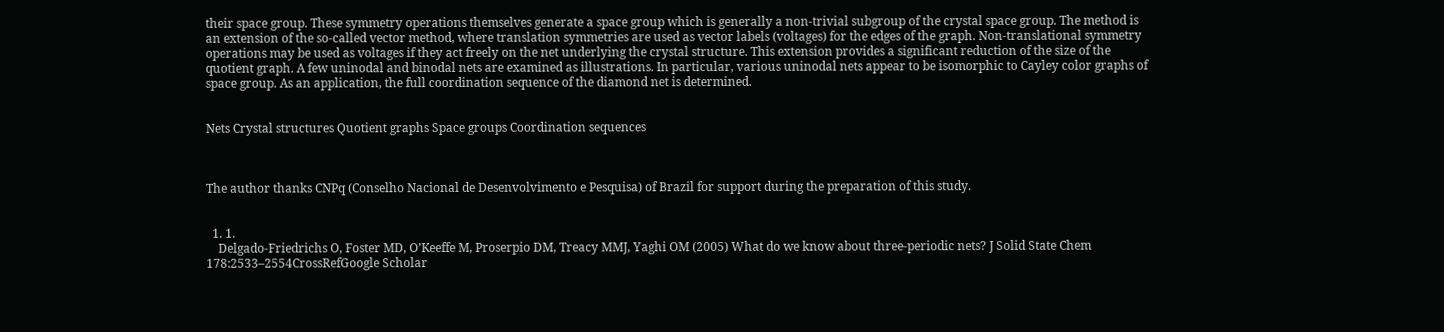their space group. These symmetry operations themselves generate a space group which is generally a non-trivial subgroup of the crystal space group. The method is an extension of the so-called vector method, where translation symmetries are used as vector labels (voltages) for the edges of the graph. Non-translational symmetry operations may be used as voltages if they act freely on the net underlying the crystal structure. This extension provides a significant reduction of the size of the quotient graph. A few uninodal and binodal nets are examined as illustrations. In particular, various uninodal nets appear to be isomorphic to Cayley color graphs of space group. As an application, the full coordination sequence of the diamond net is determined.


Nets Crystal structures Quotient graphs Space groups Coordination sequences



The author thanks CNPq (Conselho Nacional de Desenvolvimento e Pesquisa) of Brazil for support during the preparation of this study.


  1. 1.
    Delgado-Friedrichs O, Foster MD, O’Keeffe M, Proserpio DM, Treacy MMJ, Yaghi OM (2005) What do we know about three-periodic nets? J Solid State Chem 178:2533–2554CrossRefGoogle Scholar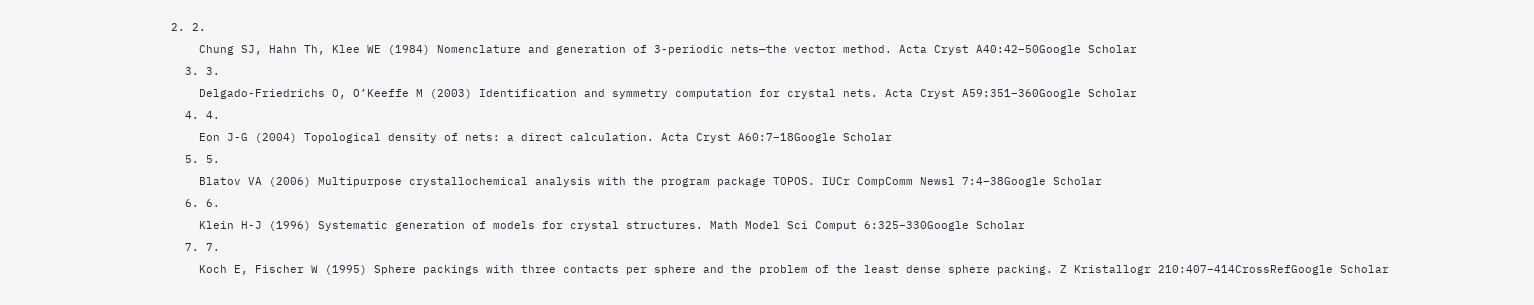2. 2.
    Chung SJ, Hahn Th, Klee WE (1984) Nomenclature and generation of 3-periodic nets—the vector method. Acta Cryst A40:42–50Google Scholar
  3. 3.
    Delgado-Friedrichs O, O’Keeffe M (2003) Identification and symmetry computation for crystal nets. Acta Cryst A59:351–360Google Scholar
  4. 4.
    Eon J-G (2004) Topological density of nets: a direct calculation. Acta Cryst A60:7–18Google Scholar
  5. 5.
    Blatov VA (2006) Multipurpose crystallochemical analysis with the program package TOPOS. IUCr CompComm Newsl 7:4–38Google Scholar
  6. 6.
    Klein H-J (1996) Systematic generation of models for crystal structures. Math Model Sci Comput 6:325–330Google Scholar
  7. 7.
    Koch E, Fischer W (1995) Sphere packings with three contacts per sphere and the problem of the least dense sphere packing. Z Kristallogr 210:407–414CrossRefGoogle Scholar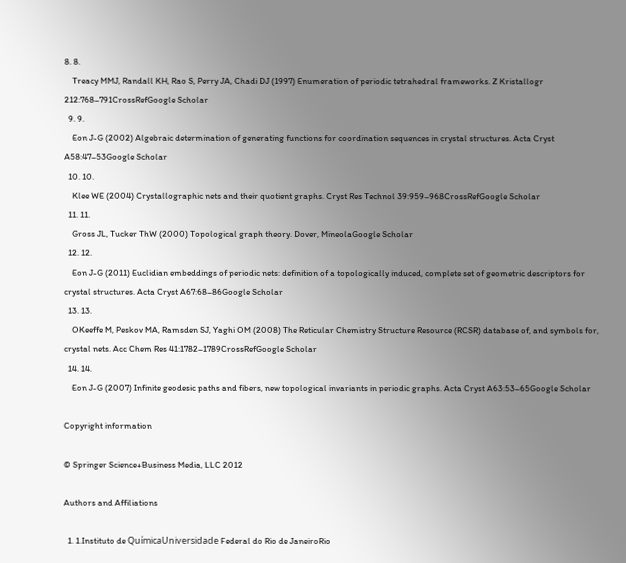8. 8.
    Treacy MMJ, Randall KH, Rao S, Perry JA, Chadi DJ (1997) Enumeration of periodic tetrahedral frameworks. Z Kristallogr 212:768–791CrossRefGoogle Scholar
  9. 9.
    Eon J-G (2002) Algebraic determination of generating functions for coordination sequences in crystal structures. Acta Cryst A58:47–53Google Scholar
  10. 10.
    Klee WE (2004) Crystallographic nets and their quotient graphs. Cryst Res Technol 39:959–968CrossRefGoogle Scholar
  11. 11.
    Gross JL, Tucker ThW (2000) Topological graph theory. Dover, MineolaGoogle Scholar
  12. 12.
    Eon J-G (2011) Euclidian embeddings of periodic nets: definition of a topologically induced, complete set of geometric descriptors for crystal structures. Acta Cryst A67:68–86Google Scholar
  13. 13.
    OKeeffe M, Peskov MA, Ramsden SJ, Yaghi OM (2008) The Reticular Chemistry Structure Resource (RCSR) database of, and symbols for, crystal nets. Acc Chem Res 41:1782–1789CrossRefGoogle Scholar
  14. 14.
    Eon J-G (2007) Infinite geodesic paths and fibers, new topological invariants in periodic graphs. Acta Cryst A63:53–65Google Scholar

Copyright information

© Springer Science+Business Media, LLC 2012

Authors and Affiliations

  1. 1.Instituto de QuímicaUniversidade Federal do Rio de JaneiroRio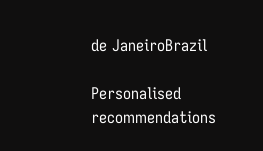de JaneiroBrazil

Personalised recommendations